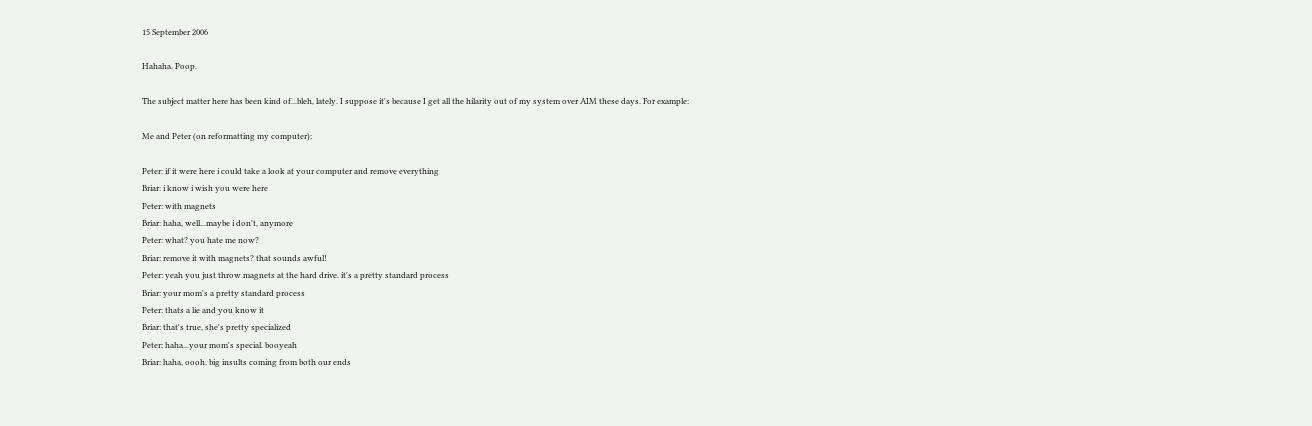15 September 2006

Hahaha. Poop.

The subject matter here has been kind of...bleh, lately. I suppose it's because I get all the hilarity out of my system over AIM these days. For example:

Me and Peter (on reformatting my computer):

Peter: if it were here i could take a look at your computer and remove everything
Briar: i know i wish you were here
Peter: with magnets
Briar: haha, well...maybe i don't, anymore
Peter: what? you hate me now?
Briar: remove it with magnets? that sounds awful!
Peter: yeah you just throw magnets at the hard drive. it's a pretty standard process
Briar: your mom's a pretty standard process
Peter: thats a lie and you know it
Briar: that's true, she's pretty specialized
Peter: haha...your mom's special. booyeah
Briar: haha, oooh. big insults coming from both our ends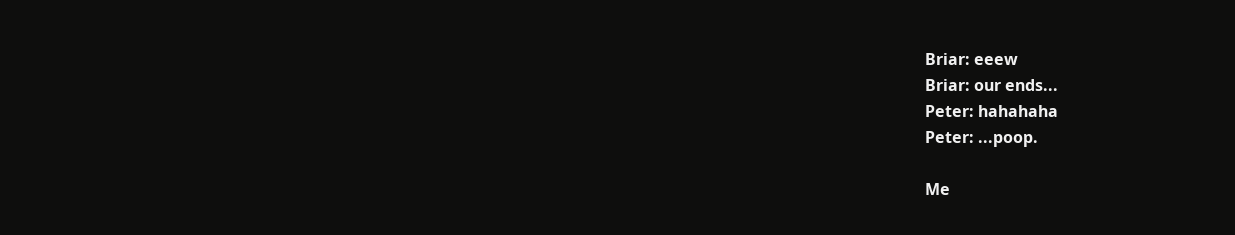Briar: eeew
Briar: our ends...
Peter: hahahaha
Peter: ...poop.

Me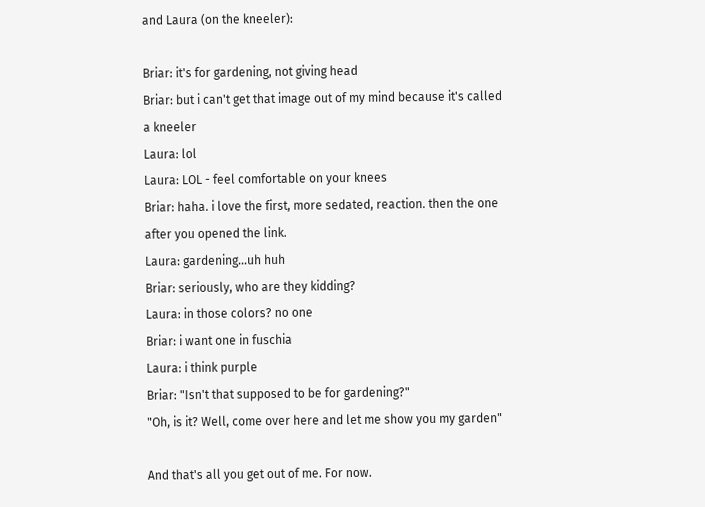and Laura (on the kneeler):

Briar: it's for gardening, not giving head
Briar: but i can't get that image out of my mind because it's called a kneeler
Laura: lol
Laura: LOL - feel comfortable on your knees
Briar: haha. i love the first, more sedated, reaction. then the one after you opened the link.
Laura: gardening...uh huh
Briar: seriously, who are they kidding?
Laura: in those colors? no one
Briar: i want one in fuschia
Laura: i think purple
Briar: "Isn't that supposed to be for gardening?"
"Oh, is it? Well, come over here and let me show you my garden"

And that's all you get out of me. For now.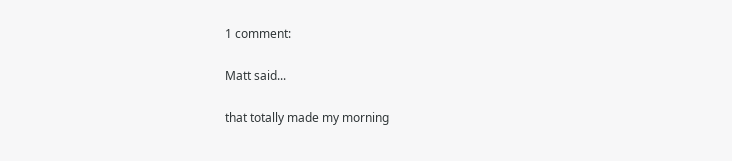1 comment:

Matt said...

that totally made my morning